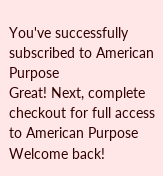You've successfully subscribed to American Purpose
Great! Next, complete checkout for full access to American Purpose
Welcome back!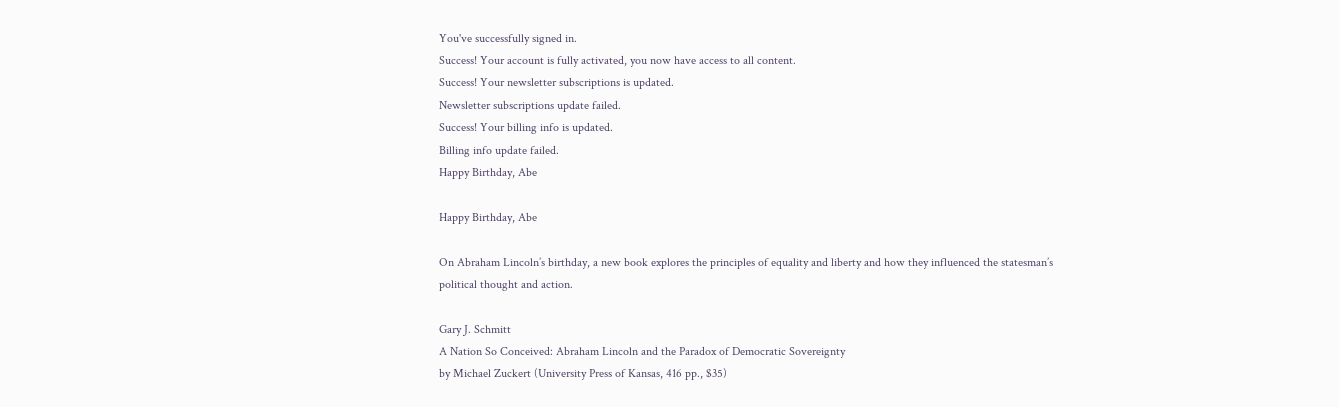You've successfully signed in.
Success! Your account is fully activated, you now have access to all content.
Success! Your newsletter subscriptions is updated.
Newsletter subscriptions update failed.
Success! Your billing info is updated.
Billing info update failed.
Happy Birthday, Abe

Happy Birthday, Abe

On Abraham Lincoln’s birthday, a new book explores the principles of equality and liberty and how they influenced the statesman’s political thought and action.

Gary J. Schmitt
A Nation So Conceived: Abraham Lincoln and the Paradox of Democratic Sovereignty
by Michael Zuckert (University Press of Kansas, 416 pp., $35)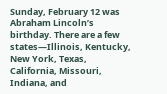Sunday, February 12 was Abraham Lincoln’s birthday. There are a few states—Illinois, Kentucky, New York, Texas, California, Missouri, Indiana, and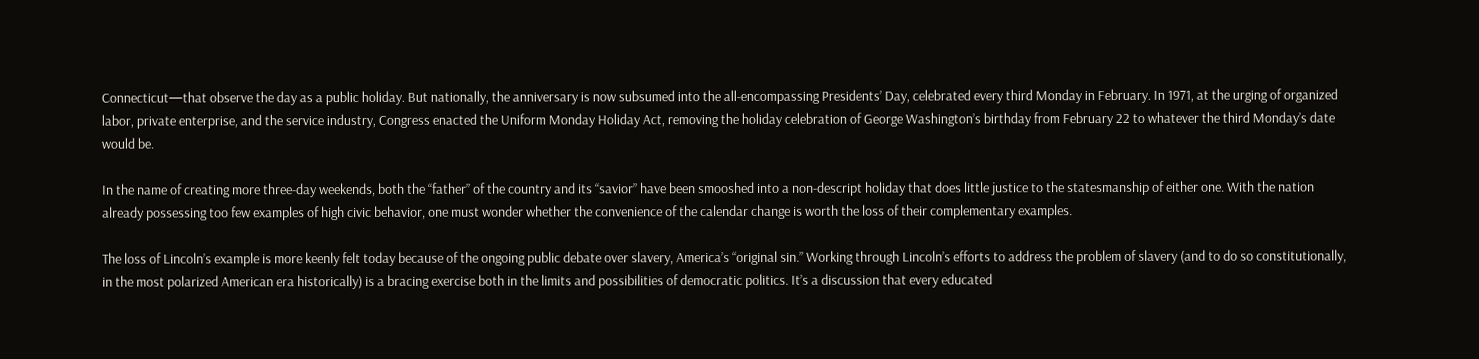Connecticut—that observe the day as a public holiday. But nationally, the anniversary is now subsumed into the all-encompassing Presidents’ Day, celebrated every third Monday in February. In 1971, at the urging of organized labor, private enterprise, and the service industry, Congress enacted the Uniform Monday Holiday Act, removing the holiday celebration of George Washington’s birthday from February 22 to whatever the third Monday’s date would be.

In the name of creating more three-day weekends, both the “father” of the country and its “savior” have been smooshed into a non-descript holiday that does little justice to the statesmanship of either one. With the nation already possessing too few examples of high civic behavior, one must wonder whether the convenience of the calendar change is worth the loss of their complementary examples.

The loss of Lincoln’s example is more keenly felt today because of the ongoing public debate over slavery, America’s “original sin.” Working through Lincoln’s efforts to address the problem of slavery (and to do so constitutionally, in the most polarized American era historically) is a bracing exercise both in the limits and possibilities of democratic politics. It’s a discussion that every educated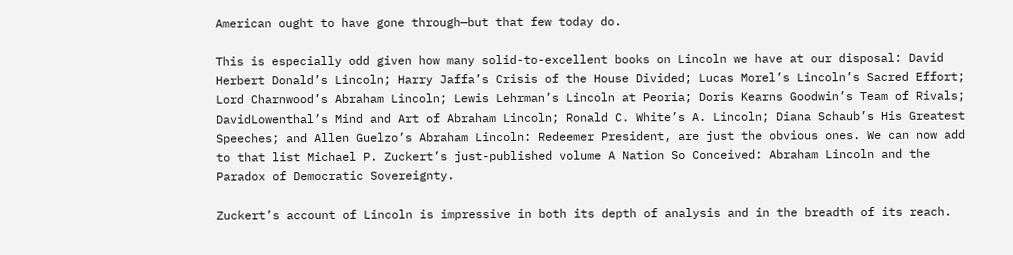American ought to have gone through—but that few today do.

This is especially odd given how many solid-to-excellent books on Lincoln we have at our disposal: David Herbert Donald’s Lincoln; Harry Jaffa’s Crisis of the House Divided; Lucas Morel’s Lincoln’s Sacred Effort; Lord Charnwood’s Abraham Lincoln; Lewis Lehrman’s Lincoln at Peoria; Doris Kearns Goodwin’s Team of Rivals; DavidLowenthal’s Mind and Art of Abraham Lincoln; Ronald C. White’s A. Lincoln; Diana Schaub’s His Greatest Speeches; and Allen Guelzo’s Abraham Lincoln: Redeemer President, are just the obvious ones. We can now add to that list Michael P. Zuckert’s just-published volume A Nation So Conceived: Abraham Lincoln and the Paradox of Democratic Sovereignty.

Zuckert’s account of Lincoln is impressive in both its depth of analysis and in the breadth of its reach.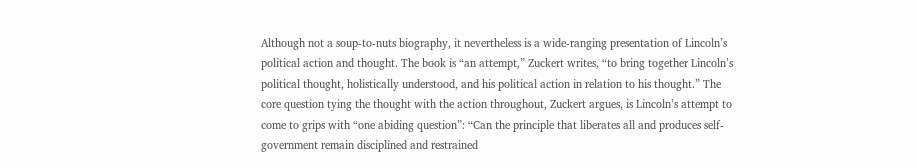Although not a soup-to-nuts biography, it nevertheless is a wide-ranging presentation of Lincoln’s political action and thought. The book is “an attempt,” Zuckert writes, “to bring together Lincoln’s political thought, holistically understood, and his political action in relation to his thought.” The core question tying the thought with the action throughout, Zuckert argues, is Lincoln’s attempt to come to grips with “one abiding question”: “Can the principle that liberates all and produces self-government remain disciplined and restrained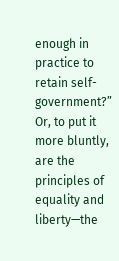enough in practice to retain self-government?” Or, to put it more bluntly, are the principles of equality and liberty—the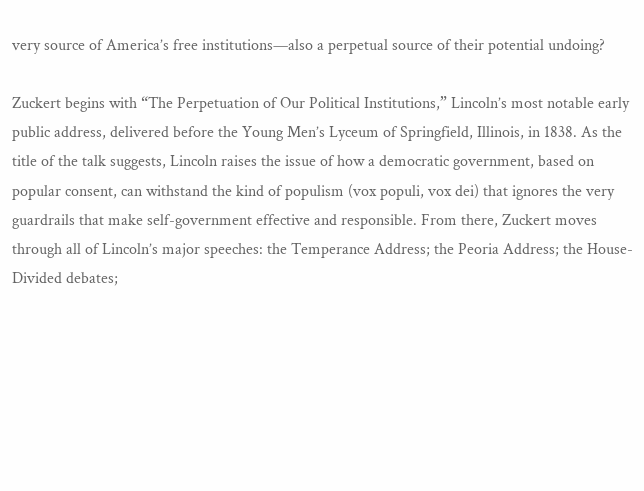very source of America’s free institutions—also a perpetual source of their potential undoing?

Zuckert begins with “The Perpetuation of Our Political Institutions,” Lincoln’s most notable early public address, delivered before the Young Men’s Lyceum of Springfield, Illinois, in 1838. As the title of the talk suggests, Lincoln raises the issue of how a democratic government, based on popular consent, can withstand the kind of populism (vox populi, vox dei) that ignores the very guardrails that make self-government effective and responsible. From there, Zuckert moves through all of Lincoln’s major speeches: the Temperance Address; the Peoria Address; the House-Divided debates;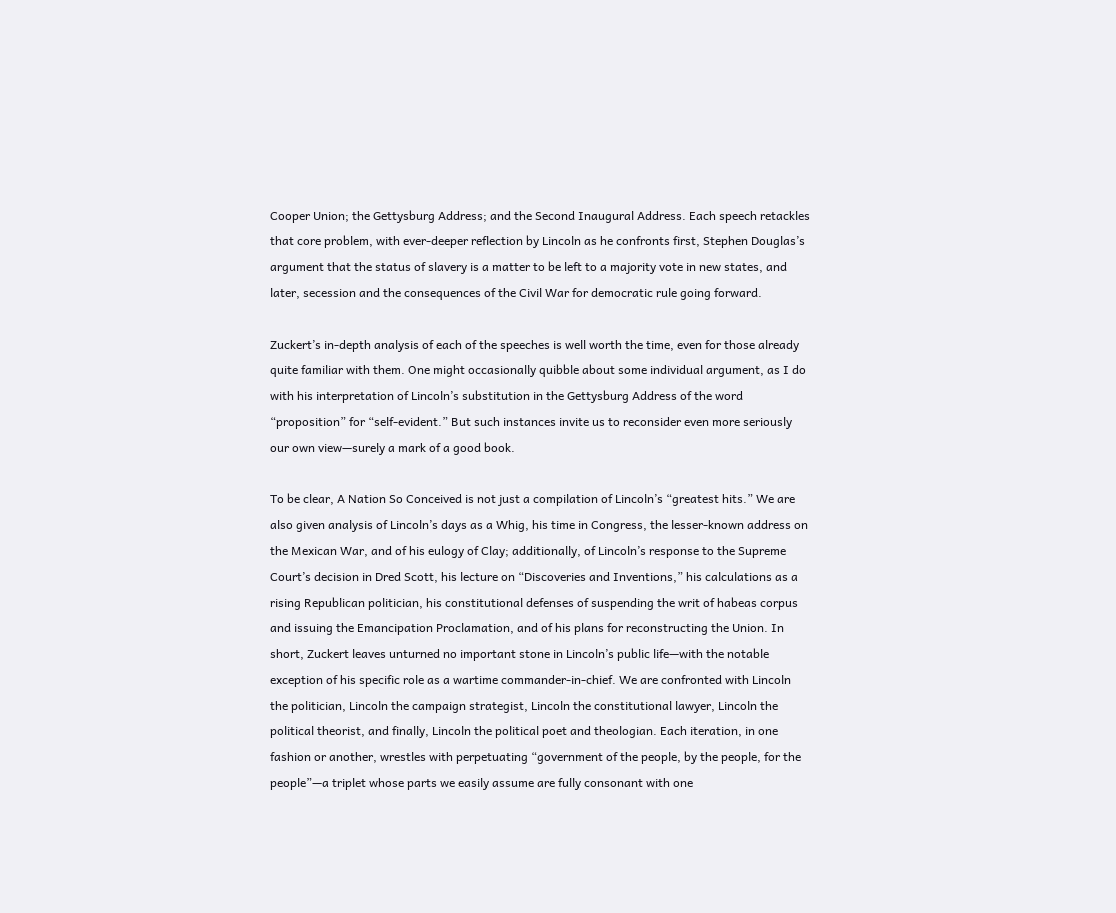Cooper Union; the Gettysburg Address; and the Second Inaugural Address. Each speech retackles that core problem, with ever-deeper reflection by Lincoln as he confronts first, Stephen Douglas’s argument that the status of slavery is a matter to be left to a majority vote in new states, and later, secession and the consequences of the Civil War for democratic rule going forward.

Zuckert’s in-depth analysis of each of the speeches is well worth the time, even for those already quite familiar with them. One might occasionally quibble about some individual argument, as I do with his interpretation of Lincoln’s substitution in the Gettysburg Address of the word “proposition” for “self-evident.” But such instances invite us to reconsider even more seriously our own view—surely a mark of a good book.

To be clear, A Nation So Conceived is not just a compilation of Lincoln’s “greatest hits.” We are also given analysis of Lincoln’s days as a Whig, his time in Congress, the lesser-known address on the Mexican War, and of his eulogy of Clay; additionally, of Lincoln’s response to the Supreme Court’s decision in Dred Scott, his lecture on “Discoveries and Inventions,” his calculations as a rising Republican politician, his constitutional defenses of suspending the writ of habeas corpus and issuing the Emancipation Proclamation, and of his plans for reconstructing the Union. In short, Zuckert leaves unturned no important stone in Lincoln’s public life—with the notable exception of his specific role as a wartime commander-in-chief. We are confronted with Lincoln the politician, Lincoln the campaign strategist, Lincoln the constitutional lawyer, Lincoln the political theorist, and finally, Lincoln the political poet and theologian. Each iteration, in one fashion or another, wrestles with perpetuating “government of the people, by the people, for the people”—a triplet whose parts we easily assume are fully consonant with one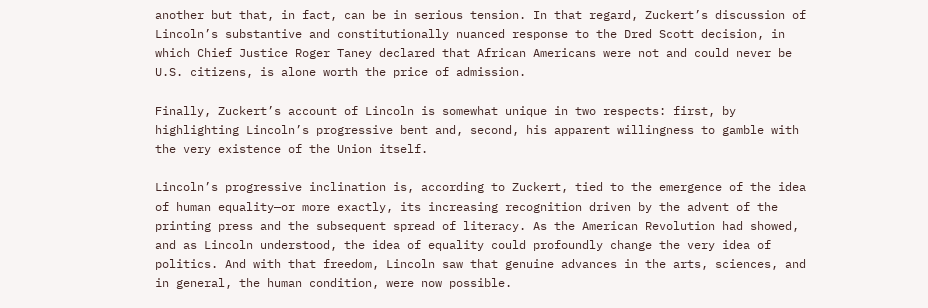another but that, in fact, can be in serious tension. In that regard, Zuckert’s discussion of Lincoln’s substantive and constitutionally nuanced response to the Dred Scott decision, in which Chief Justice Roger Taney declared that African Americans were not and could never be U.S. citizens, is alone worth the price of admission.

Finally, Zuckert’s account of Lincoln is somewhat unique in two respects: first, by highlighting Lincoln’s progressive bent and, second, his apparent willingness to gamble with the very existence of the Union itself.

Lincoln’s progressive inclination is, according to Zuckert, tied to the emergence of the idea of human equality—or more exactly, its increasing recognition driven by the advent of the printing press and the subsequent spread of literacy. As the American Revolution had showed, and as Lincoln understood, the idea of equality could profoundly change the very idea of politics. And with that freedom, Lincoln saw that genuine advances in the arts, sciences, and in general, the human condition, were now possible.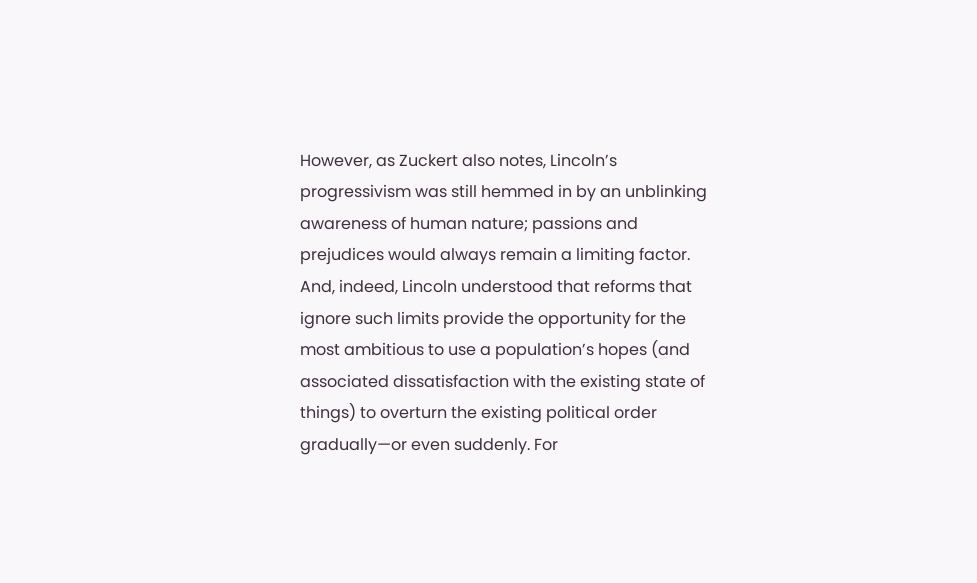However, as Zuckert also notes, Lincoln’s progressivism was still hemmed in by an unblinking awareness of human nature; passions and prejudices would always remain a limiting factor. And, indeed, Lincoln understood that reforms that ignore such limits provide the opportunity for the most ambitious to use a population’s hopes (and associated dissatisfaction with the existing state of things) to overturn the existing political order gradually—or even suddenly. For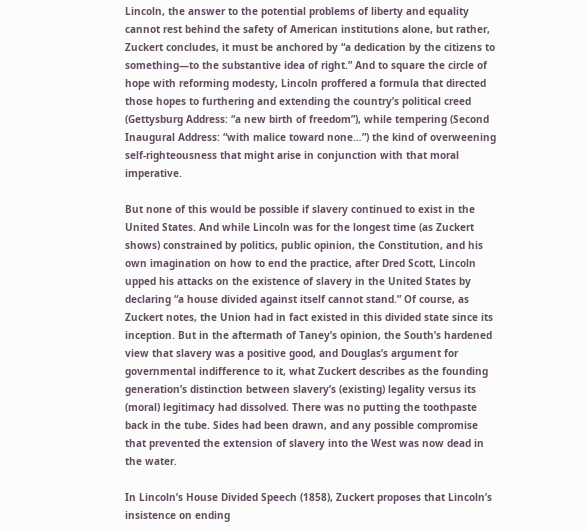Lincoln, the answer to the potential problems of liberty and equality cannot rest behind the safety of American institutions alone, but rather, Zuckert concludes, it must be anchored by “a dedication by the citizens to something—to the substantive idea of right.” And to square the circle of hope with reforming modesty, Lincoln proffered a formula that directed those hopes to furthering and extending the country’s political creed (Gettysburg Address: “a new birth of freedom”), while tempering (Second Inaugural Address: “with malice toward none…”) the kind of overweening self-righteousness that might arise in conjunction with that moral imperative.

But none of this would be possible if slavery continued to exist in the United States. And while Lincoln was for the longest time (as Zuckert shows) constrained by politics, public opinion, the Constitution, and his own imagination on how to end the practice, after Dred Scott, Lincoln upped his attacks on the existence of slavery in the United States by declaring “a house divided against itself cannot stand.” Of course, as Zuckert notes, the Union had in fact existed in this divided state since its inception. But in the aftermath of Taney’s opinion, the South’s hardened view that slavery was a positive good, and Douglas’s argument for governmental indifference to it, what Zuckert describes as the founding generation’s distinction between slavery’s (existing) legality versus its (moral) legitimacy had dissolved. There was no putting the toothpaste back in the tube. Sides had been drawn, and any possible compromise that prevented the extension of slavery into the West was now dead in the water.

In Lincoln’s House Divided Speech (1858), Zuckert proposes that Lincoln’s insistence on ending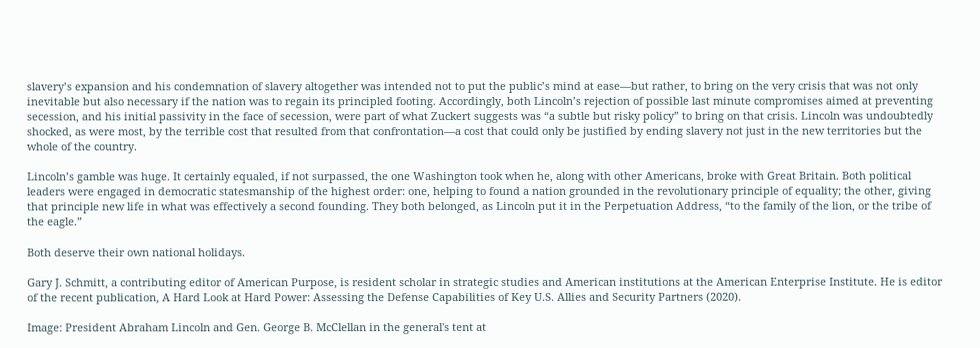slavery’s expansion and his condemnation of slavery altogether was intended not to put the public’s mind at ease—but rather, to bring on the very crisis that was not only inevitable but also necessary if the nation was to regain its principled footing. Accordingly, both Lincoln’s rejection of possible last minute compromises aimed at preventing secession, and his initial passivity in the face of secession, were part of what Zuckert suggests was “a subtle but risky policy” to bring on that crisis. Lincoln was undoubtedly shocked, as were most, by the terrible cost that resulted from that confrontation—a cost that could only be justified by ending slavery not just in the new territories but the whole of the country.

Lincoln’s gamble was huge. It certainly equaled, if not surpassed, the one Washington took when he, along with other Americans, broke with Great Britain. Both political leaders were engaged in democratic statesmanship of the highest order: one, helping to found a nation grounded in the revolutionary principle of equality; the other, giving that principle new life in what was effectively a second founding. They both belonged, as Lincoln put it in the Perpetuation Address, “to the family of the lion, or the tribe of the eagle.”

Both deserve their own national holidays.

Gary J. Schmitt, a contributing editor of American Purpose, is resident scholar in strategic studies and American institutions at the American Enterprise Institute. He is editor of the recent publication, A Hard Look at Hard Power: Assessing the Defense Capabilities of Key U.S. Allies and Security Partners (2020).

Image: President Abraham Lincoln and Gen. George B. McClellan in the general's tent at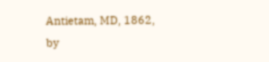Antietam, MD, 1862, by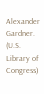Alexander Gardner. (U.S. Library of Congress)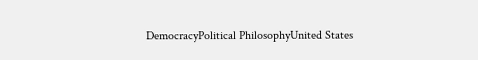DemocracyPolitical PhilosophyUnited States